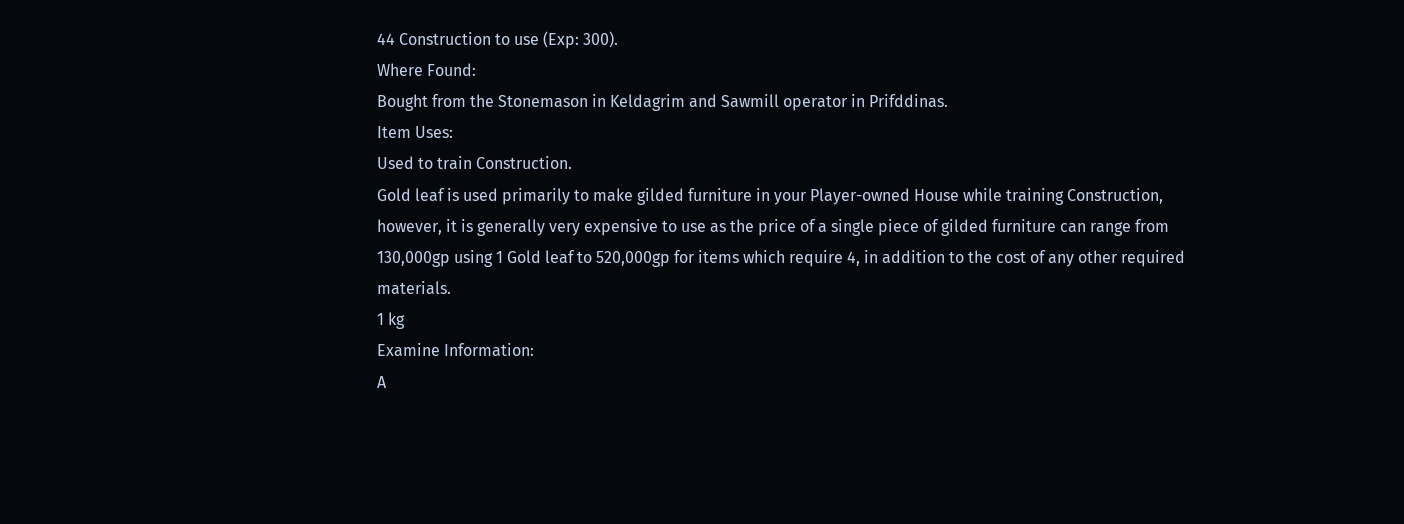44 Construction to use (Exp: 300).
Where Found:
Bought from the Stonemason in Keldagrim and Sawmill operator in Prifddinas.
Item Uses:
Used to train Construction.
Gold leaf is used primarily to make gilded furniture in your Player-owned House while training Construction, however, it is generally very expensive to use as the price of a single piece of gilded furniture can range from 130,000gp using 1 Gold leaf to 520,000gp for items which require 4, in addition to the cost of any other required materials.
1 kg
Examine Information:
A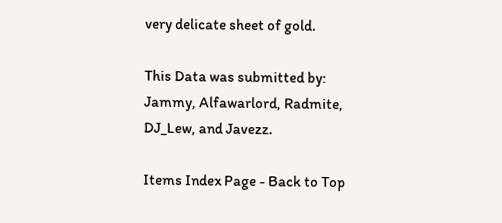very delicate sheet of gold.

This Data was submitted by: Jammy, Alfawarlord, Radmite, DJ_Lew, and Javezz.

Items Index Page - Back to Top